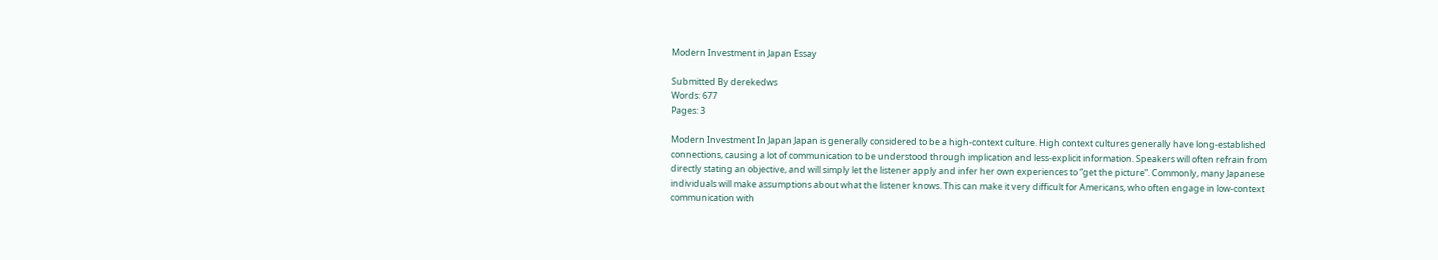Modern Investment in Japan Essay

Submitted By derekedws
Words: 677
Pages: 3

Modern Investment In Japan Japan is generally considered to be a high-context culture. High context cultures generally have long-established connections, causing a lot of communication to be understood through implication and less-explicit information. Speakers will often refrain from directly stating an objective, and will simply let the listener apply and infer her own experiences to “get the picture”. Commonly, many Japanese individuals will make assumptions about what the listener knows. This can make it very difficult for Americans, who often engage in low-context communication with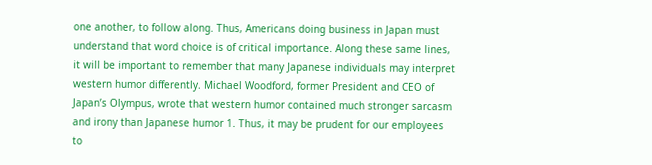one another, to follow along. Thus, Americans doing business in Japan must understand that word choice is of critical importance. Along these same lines, it will be important to remember that many Japanese individuals may interpret western humor differently. Michael Woodford, former President and CEO of Japan’s Olympus, wrote that western humor contained much stronger sarcasm and irony than Japanese humor 1. Thus, it may be prudent for our employees to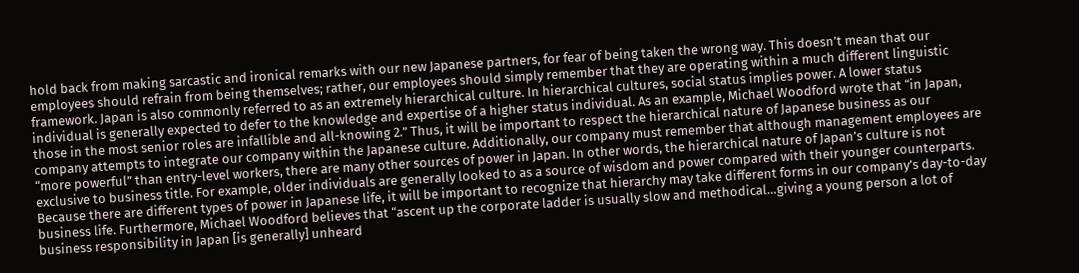hold back from making sarcastic and ironical remarks with our new Japanese partners, for fear of being taken the wrong way. This doesn’t mean that our employees should refrain from being themselves; rather, our employees should simply remember that they are operating within a much different linguistic framework. Japan is also commonly referred to as an extremely hierarchical culture. In hierarchical cultures, social status implies power. A lower status individual is generally expected to defer to the knowledge and expertise of a higher status individual. As an example, Michael Woodford wrote that “in Japan, those in the most senior roles are infallible and all-knowing 2.” Thus, it will be important to respect the hierarchical nature of Japanese business as our company attempts to integrate our company within the Japanese culture. Additionally, our company must remember that although management employees are “more powerful” than entry-level workers, there are many other sources of power in Japan. In other words, the hierarchical nature of Japan’s culture is not exclusive to business title. For example, older individuals are generally looked to as a source of wisdom and power compared with their younger counterparts. Because there are different types of power in Japanese life, it will be important to recognize that hierarchy may take different forms in our company’s day-to-day business life. Furthermore, Michael Woodford believes that “ascent up the corporate ladder is usually slow and methodical…giving a young person a lot of business responsibility in Japan [is generally] unheard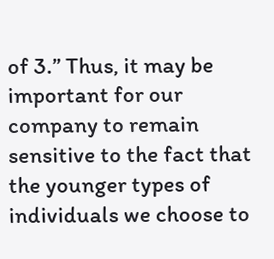of 3.” Thus, it may be important for our company to remain sensitive to the fact that the younger types of individuals we choose to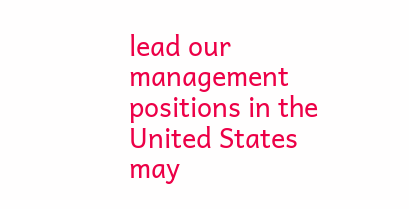lead our management positions in the United States may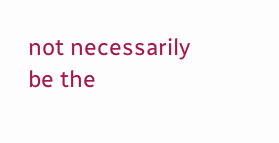not necessarily be the